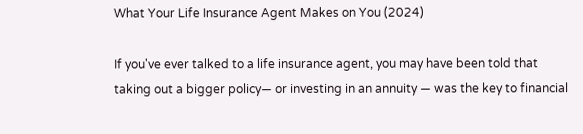What Your Life Insurance Agent Makes on You (2024)

If you've ever talked to a life insurance agent, you may have been told that taking out a bigger policy— or investing in an annuity — was the key to financial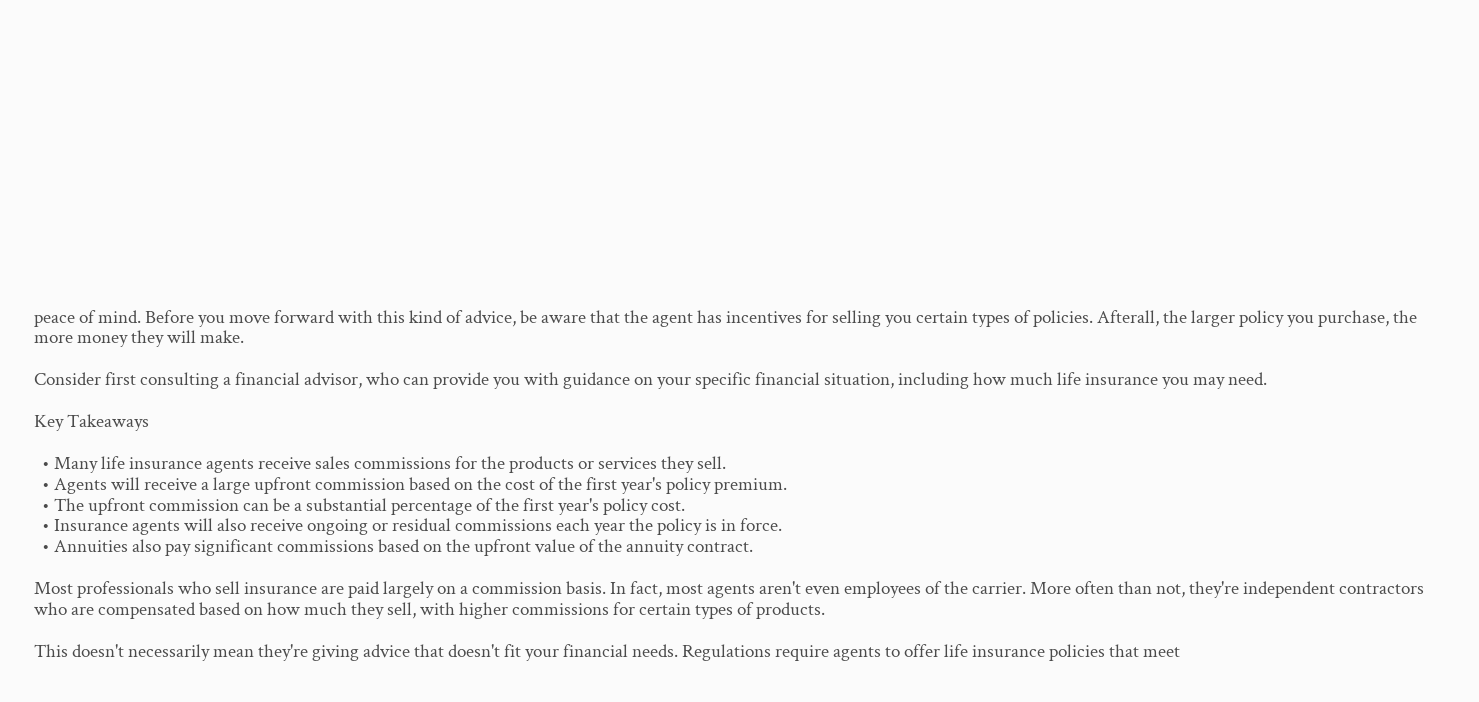peace of mind. Before you move forward with this kind of advice, be aware that the agent has incentives for selling you certain types of policies. Afterall, the larger policy you purchase, the more money they will make.

Consider first consulting a financial advisor, who can provide you with guidance on your specific financial situation, including how much life insurance you may need.

Key Takeaways

  • Many life insurance agents receive sales commissions for the products or services they sell.
  • Agents will receive a large upfront commission based on the cost of the first year's policy premium.
  • The upfront commission can be a substantial percentage of the first year's policy cost.
  • Insurance agents will also receive ongoing or residual commissions each year the policy is in force.
  • Annuities also pay significant commissions based on the upfront value of the annuity contract.

Most professionals who sell insurance are paid largely on a commission basis. In fact, most agents aren't even employees of the carrier. More often than not, they're independent contractors who are compensated based on how much they sell, with higher commissions for certain types of products.

This doesn't necessarily mean they're giving advice that doesn't fit your financial needs. Regulations require agents to offer life insurance policies that meet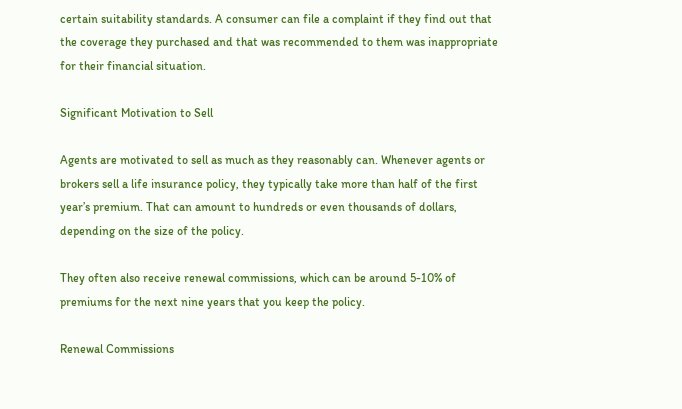certain suitability standards. A consumer can file a complaint if they find out that the coverage they purchased and that was recommended to them was inappropriate for their financial situation.

Significant Motivation to Sell

Agents are motivated to sell as much as they reasonably can. Whenever agents or brokers sell a life insurance policy, they typically take more than half of the first year’s premium. That can amount to hundreds or even thousands of dollars, depending on the size of the policy.

They often also receive renewal commissions, which can be around 5-10% of premiums for the next nine years that you keep the policy.

Renewal Commissions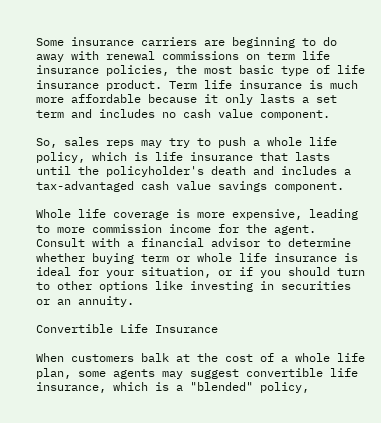Some insurance carriers are beginning to do away with renewal commissions on term life insurance policies, the most basic type of life insurance product. Term life insurance is much more affordable because it only lasts a set term and includes no cash value component.

So, sales reps may try to push a whole life policy, which is life insurance that lasts until the policyholder's death and includes a tax-advantaged cash value savings component.

Whole life coverage is more expensive, leading to more commission income for the agent. Consult with a financial advisor to determine whether buying term or whole life insurance is ideal for your situation, or if you should turn to other options like investing in securities or an annuity.

Convertible Life Insurance

When customers balk at the cost of a whole life plan, some agents may suggest convertible life insurance, which is a "blended" policy,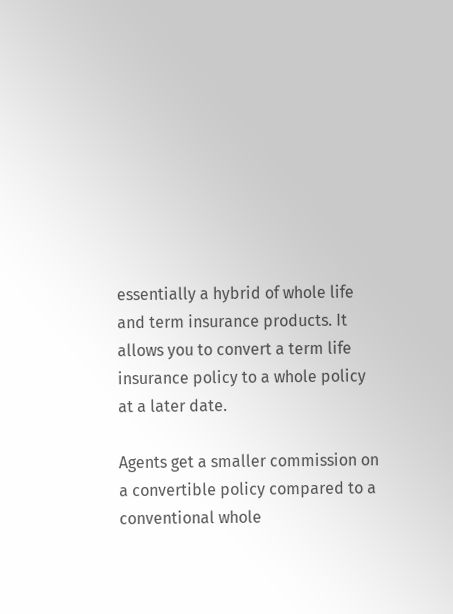essentially a hybrid of whole life and term insurance products. It allows you to convert a term life insurance policy to a whole policy at a later date.

Agents get a smaller commission on a convertible policy compared to a conventional whole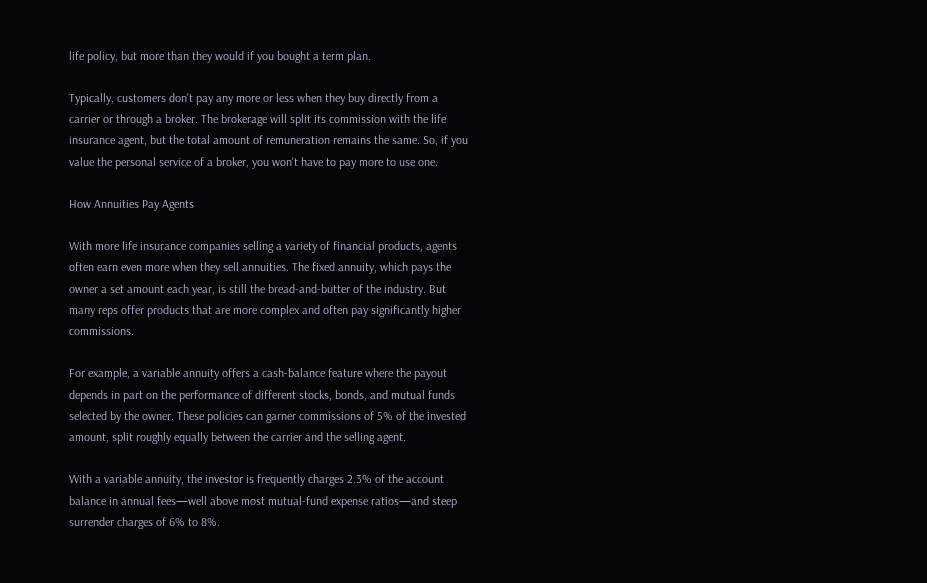life policy, but more than they would if you bought a term plan.

Typically, customers don't pay any more or less when they buy directly from a carrier or through a broker. The brokerage will split its commission with the life insurance agent, but the total amount of remuneration remains the same. So, if you value the personal service of a broker, you won't have to pay more to use one.

How Annuities Pay Agents

With more life insurance companies selling a variety of financial products, agents often earn even more when they sell annuities. The fixed annuity, which pays the owner a set amount each year, is still the bread-and-butter of the industry. But many reps offer products that are more complex and often pay significantly higher commissions.

For example, a variable annuity offers a cash-balance feature where the payout depends in part on the performance of different stocks, bonds, and mutual funds selected by the owner. These policies can garner commissions of 5% of the invested amount, split roughly equally between the carrier and the selling agent.

With a variable annuity, the investor is frequently charges 2.3% of the account balance in annual fees—well above most mutual-fund expense ratios—and steep surrender charges of 6% to 8%.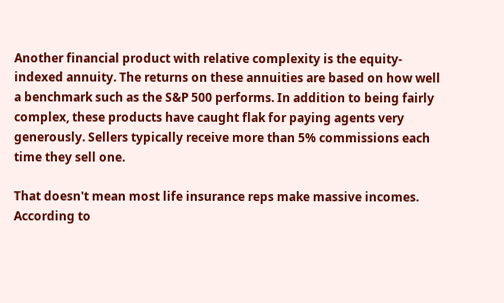Another financial product with relative complexity is the equity-indexed annuity. The returns on these annuities are based on how well a benchmark such as the S&P 500 performs. In addition to being fairly complex, these products have caught flak for paying agents very generously. Sellers typically receive more than 5% commissions each time they sell one.

That doesn't mean most life insurance reps make massive incomes. According to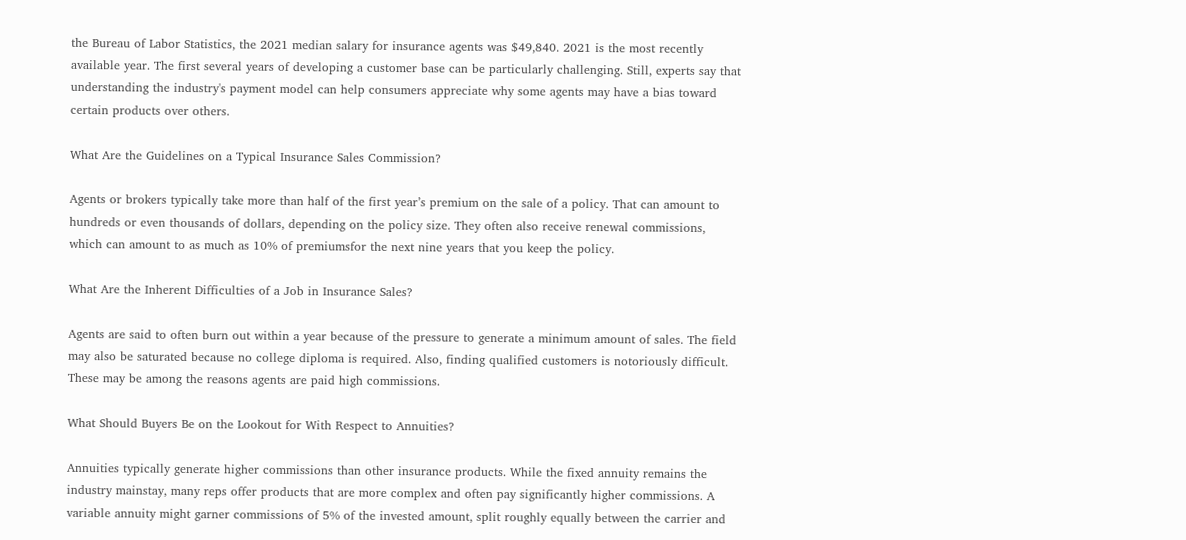the Bureau of Labor Statistics, the 2021 median salary for insurance agents was $49,840. 2021 is the most recently available year. The first several years of developing a customer base can be particularly challenging. Still, experts say that understanding the industry's payment model can help consumers appreciate why some agents may have a bias toward certain products over others.

What Are the Guidelines on a Typical Insurance Sales Commission?

Agents or brokers typically take more than half of the first year’s premium on the sale of a policy. That can amount to hundreds or even thousands of dollars, depending on the policy size. They often also receive renewal commissions, which can amount to as much as 10% of premiumsfor the next nine years that you keep the policy.

What Are the Inherent Difficulties of a Job in Insurance Sales?

Agents are said to often burn out within a year because of the pressure to generate a minimum amount of sales. The field may also be saturated because no college diploma is required. Also, finding qualified customers is notoriously difficult. These may be among the reasons agents are paid high commissions.

What Should Buyers Be on the Lookout for With Respect to Annuities?

Annuities typically generate higher commissions than other insurance products. While the fixed annuity remains the industry mainstay, many reps offer products that are more complex and often pay significantly higher commissions. A variable annuity might garner commissions of 5% of the invested amount, split roughly equally between the carrier and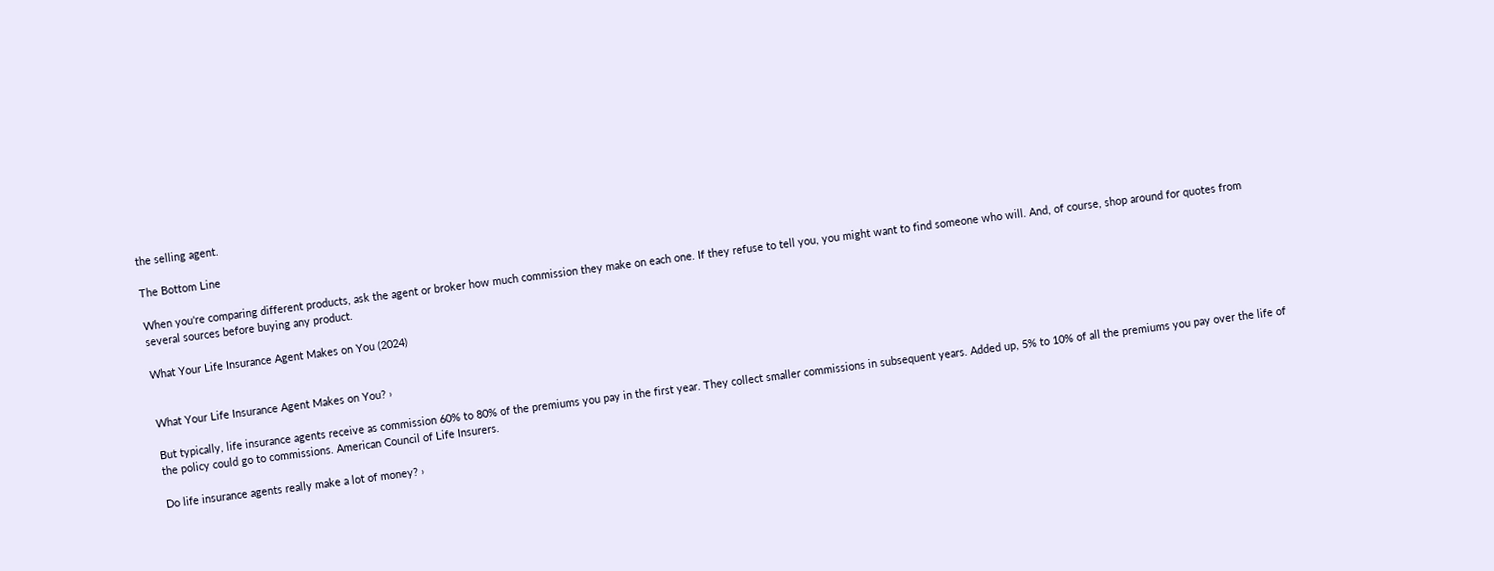the selling agent.

The Bottom Line

When you're comparing different products, ask the agent or broker how much commission they make on each one. If they refuse to tell you, you might want to find someone who will. And, of course, shop around for quotes from several sources before buying any product.

What Your Life Insurance Agent Makes on You (2024)


What Your Life Insurance Agent Makes on You? ›

But typically, life insurance agents receive as commission 60% to 80% of the premiums you pay in the first year. They collect smaller commissions in subsequent years. Added up, 5% to 10% of all the premiums you pay over the life of the policy could go to commissions. American Council of Life Insurers.

Do life insurance agents really make a lot of money? ›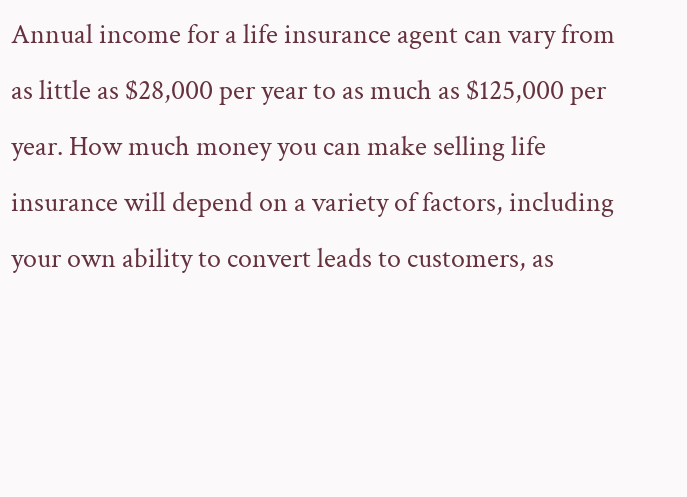Annual income for a life insurance agent can vary from as little as $28,000 per year to as much as $125,000 per year. How much money you can make selling life insurance will depend on a variety of factors, including your own ability to convert leads to customers, as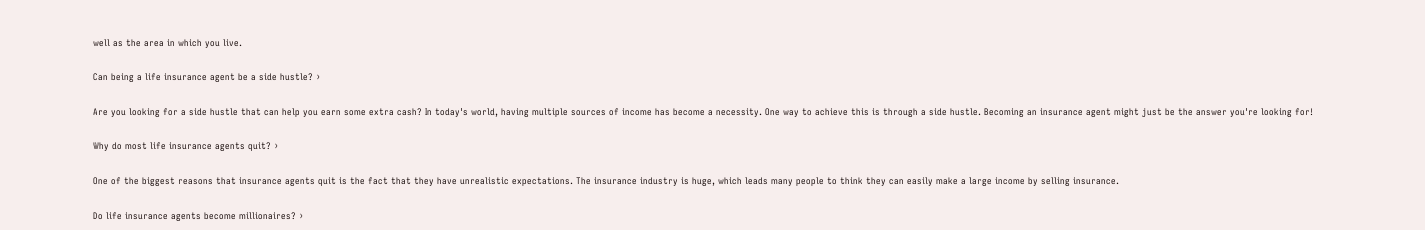well as the area in which you live.

Can being a life insurance agent be a side hustle? ›

Are you looking for a side hustle that can help you earn some extra cash? In today's world, having multiple sources of income has become a necessity. One way to achieve this is through a side hustle. Becoming an insurance agent might just be the answer you're looking for!

Why do most life insurance agents quit? ›

One of the biggest reasons that insurance agents quit is the fact that they have unrealistic expectations. The insurance industry is huge, which leads many people to think they can easily make a large income by selling insurance.

Do life insurance agents become millionaires? ›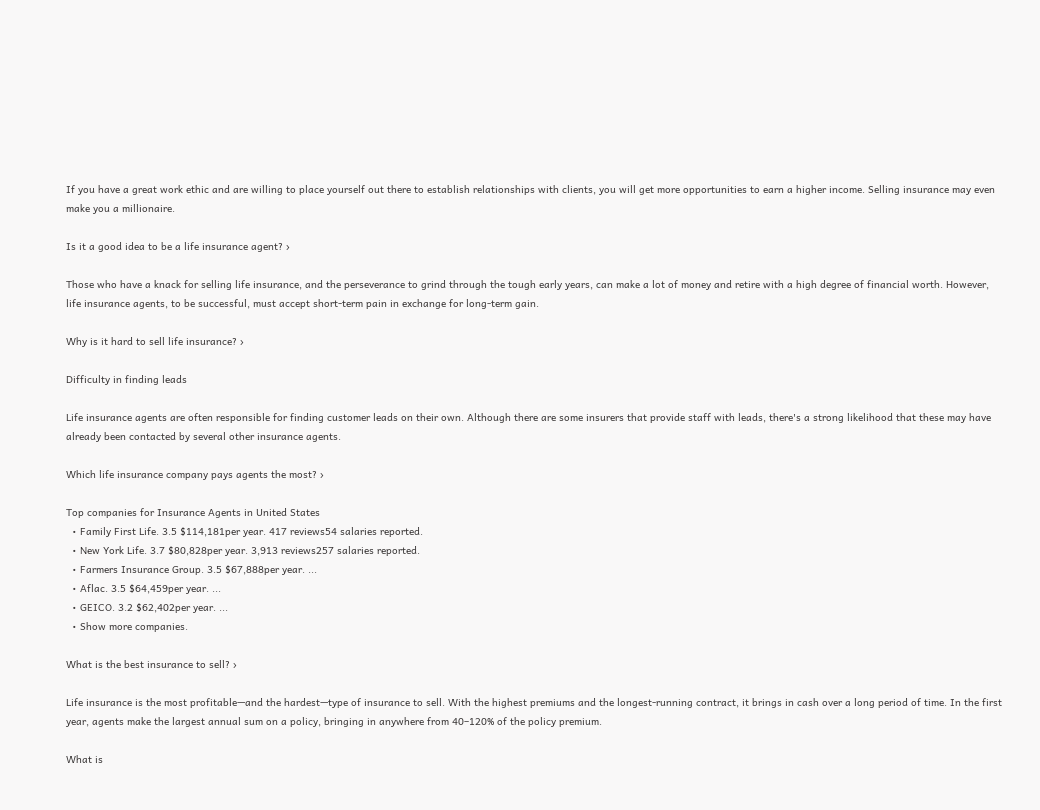If you have a great work ethic and are willing to place yourself out there to establish relationships with clients, you will get more opportunities to earn a higher income. Selling insurance may even make you a millionaire.

Is it a good idea to be a life insurance agent? ›

Those who have a knack for selling life insurance, and the perseverance to grind through the tough early years, can make a lot of money and retire with a high degree of financial worth. However, life insurance agents, to be successful, must accept short-term pain in exchange for long-term gain.

Why is it hard to sell life insurance? ›

Difficulty in finding leads

Life insurance agents are often responsible for finding customer leads on their own. Although there are some insurers that provide staff with leads, there's a strong likelihood that these may have already been contacted by several other insurance agents.

Which life insurance company pays agents the most? ›

Top companies for Insurance Agents in United States
  • Family First Life. 3.5 $114,181per year. 417 reviews54 salaries reported.
  • New York Life. 3.7 $80,828per year. 3,913 reviews257 salaries reported.
  • Farmers Insurance Group. 3.5 $67,888per year. ...
  • Aflac. 3.5 $64,459per year. ...
  • GEICO. 3.2 $62,402per year. ...
  • Show more companies.

What is the best insurance to sell? ›

Life insurance is the most profitable—and the hardest—type of insurance to sell. With the highest premiums and the longest-running contract, it brings in cash over a long period of time. In the first year, agents make the largest annual sum on a policy, bringing in anywhere from 40–120% of the policy premium.

What is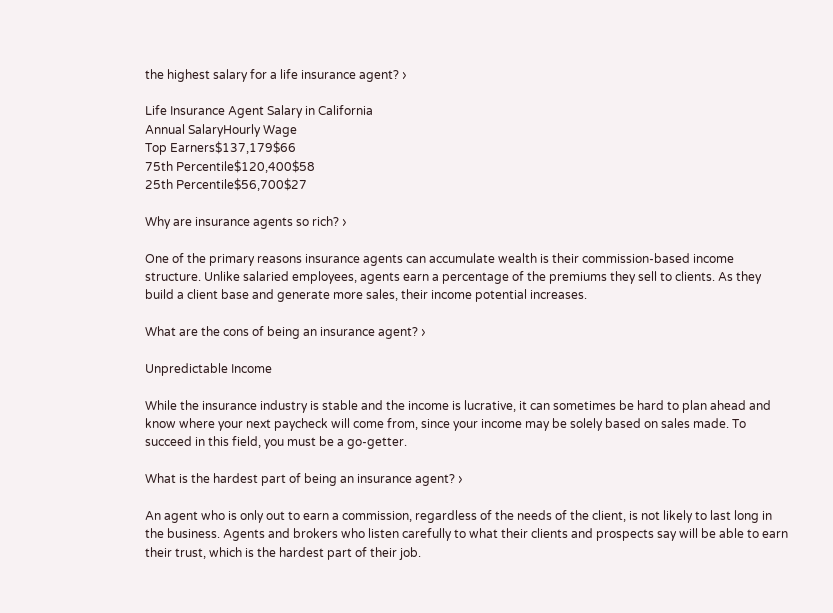the highest salary for a life insurance agent? ›

Life Insurance Agent Salary in California
Annual SalaryHourly Wage
Top Earners$137,179$66
75th Percentile$120,400$58
25th Percentile$56,700$27

Why are insurance agents so rich? ›

One of the primary reasons insurance agents can accumulate wealth is their commission-based income structure. Unlike salaried employees, agents earn a percentage of the premiums they sell to clients. As they build a client base and generate more sales, their income potential increases.

What are the cons of being an insurance agent? ›

Unpredictable Income

While the insurance industry is stable and the income is lucrative, it can sometimes be hard to plan ahead and know where your next paycheck will come from, since your income may be solely based on sales made. To succeed in this field, you must be a go-getter.

What is the hardest part of being an insurance agent? ›

An agent who is only out to earn a commission, regardless of the needs of the client, is not likely to last long in the business. Agents and brokers who listen carefully to what their clients and prospects say will be able to earn their trust, which is the hardest part of their job.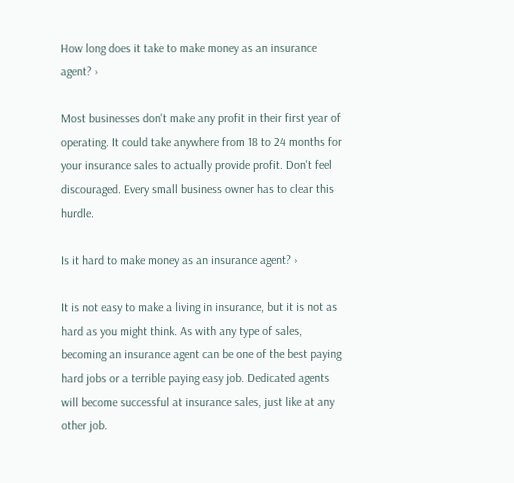How long does it take to make money as an insurance agent? ›

Most businesses don't make any profit in their first year of operating. It could take anywhere from 18 to 24 months for your insurance sales to actually provide profit. Don't feel discouraged. Every small business owner has to clear this hurdle.

Is it hard to make money as an insurance agent? ›

It is not easy to make a living in insurance, but it is not as hard as you might think. As with any type of sales, becoming an insurance agent can be one of the best paying hard jobs or a terrible paying easy job. Dedicated agents will become successful at insurance sales, just like at any other job.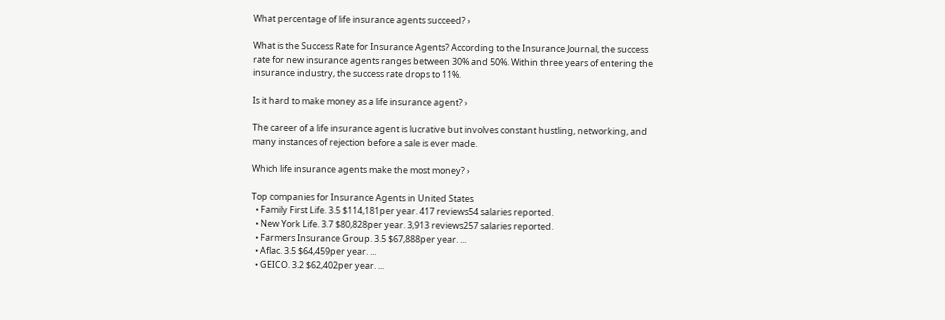What percentage of life insurance agents succeed? ›

What is the Success Rate for Insurance Agents? According to the Insurance Journal, the success rate for new insurance agents ranges between 30% and 50%. Within three years of entering the insurance industry, the success rate drops to 11%.

Is it hard to make money as a life insurance agent? ›

The career of a life insurance agent is lucrative but involves constant hustling, networking, and many instances of rejection before a sale is ever made.

Which life insurance agents make the most money? ›

Top companies for Insurance Agents in United States
  • Family First Life. 3.5 $114,181per year. 417 reviews54 salaries reported.
  • New York Life. 3.7 $80,828per year. 3,913 reviews257 salaries reported.
  • Farmers Insurance Group. 3.5 $67,888per year. ...
  • Aflac. 3.5 $64,459per year. ...
  • GEICO. 3.2 $62,402per year. ...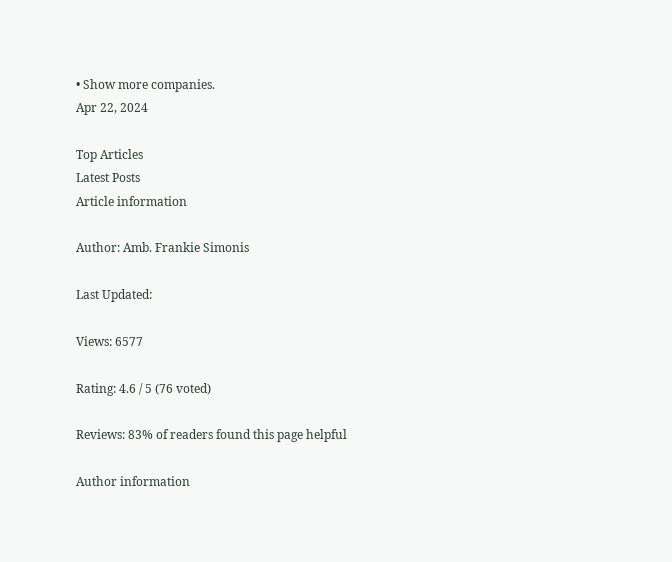• Show more companies.
Apr 22, 2024

Top Articles
Latest Posts
Article information

Author: Amb. Frankie Simonis

Last Updated:

Views: 6577

Rating: 4.6 / 5 (76 voted)

Reviews: 83% of readers found this page helpful

Author information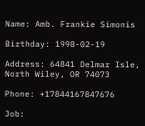Name: Amb. Frankie Simonis

Birthday: 1998-02-19

Address: 64841 Delmar Isle, North Wiley, OR 74073

Phone: +17844167847676

Job: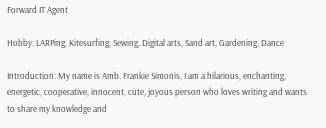Forward IT Agent

Hobby: LARPing, Kitesurfing, Sewing, Digital arts, Sand art, Gardening, Dance

Introduction: My name is Amb. Frankie Simonis, I am a hilarious, enchanting, energetic, cooperative, innocent, cute, joyous person who loves writing and wants to share my knowledge and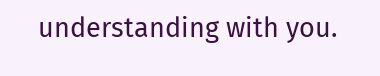understanding with you.